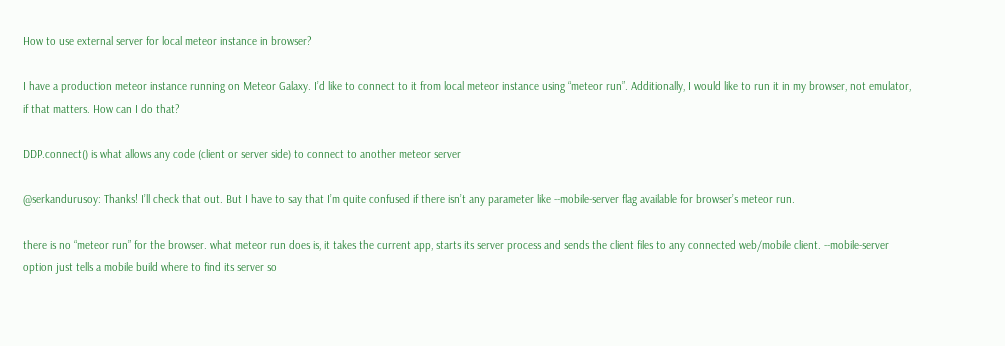How to use external server for local meteor instance in browser?

I have a production meteor instance running on Meteor Galaxy. I’d like to connect to it from local meteor instance using “meteor run”. Additionally, I would like to run it in my browser, not emulator, if that matters. How can I do that?

DDP.connect() is what allows any code (client or server side) to connect to another meteor server

@serkandurusoy: Thanks! I’ll check that out. But I have to say that I’m quite confused if there isn’t any parameter like --mobile-server flag available for browser’s meteor run.

there is no “meteor run” for the browser. what meteor run does is, it takes the current app, starts its server process and sends the client files to any connected web/mobile client. --mobile-server option just tells a mobile build where to find its server so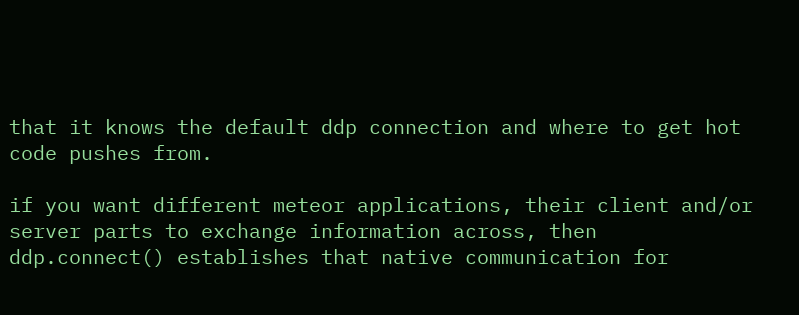that it knows the default ddp connection and where to get hot code pushes from.

if you want different meteor applications, their client and/or server parts to exchange information across, then ddp.connect() establishes that native communication for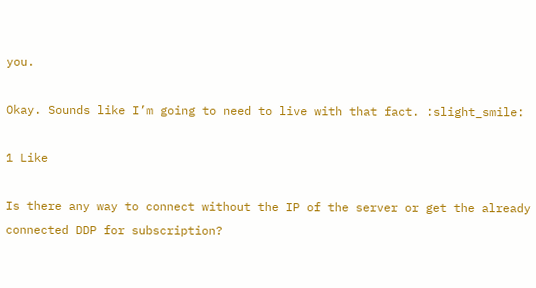you.

Okay. Sounds like I’m going to need to live with that fact. :slight_smile:

1 Like

Is there any way to connect without the IP of the server or get the already connected DDP for subscription?